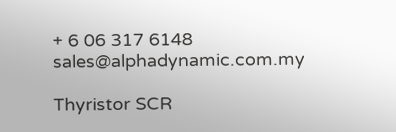+ 6 06 317 6148 sales@alphadynamic.com.my

Thyristor SCR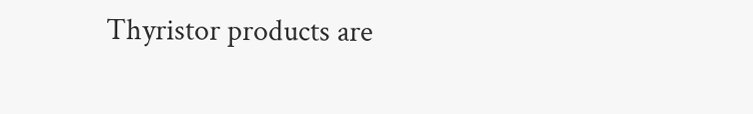Thyristor products are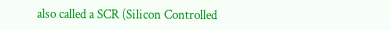also called a SCR (Silicon Controlled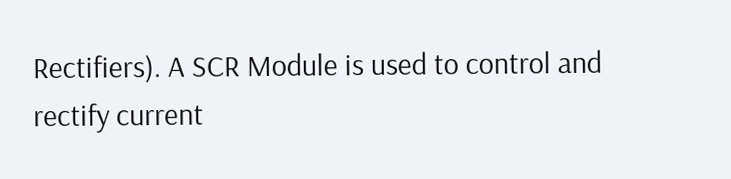Rectifiers). A SCR Module is used to control and rectify current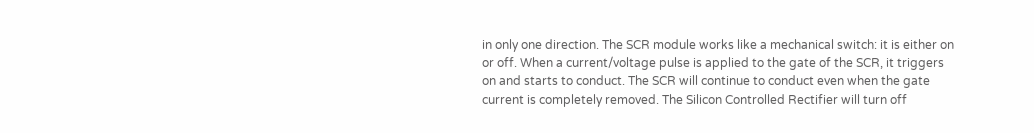in only one direction. The SCR module works like a mechanical switch: it is either on or off. When a current/voltage pulse is applied to the gate of the SCR, it triggers on and starts to conduct. The SCR will continue to conduct even when the gate current is completely removed. The Silicon Controlled Rectifier will turn off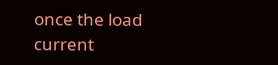once the load current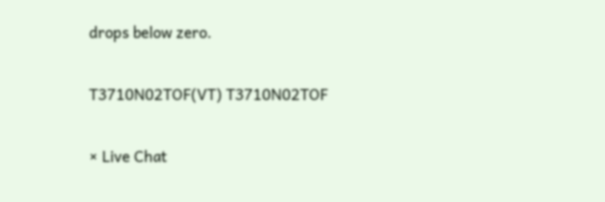drops below zero.

T3710N02TOF(VT) T3710N02TOF

× Live Chat